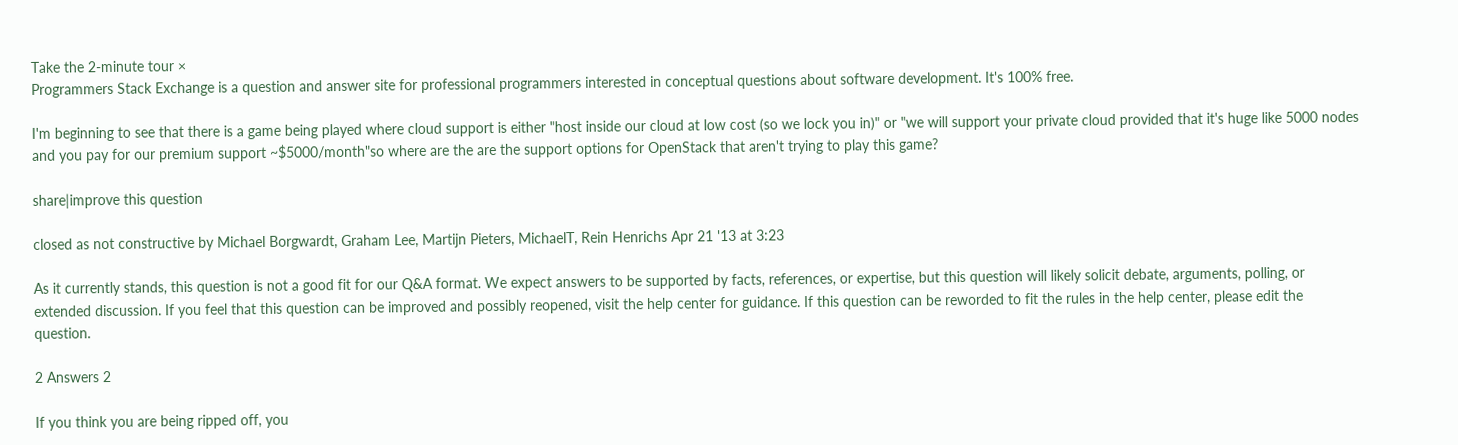Take the 2-minute tour ×
Programmers Stack Exchange is a question and answer site for professional programmers interested in conceptual questions about software development. It's 100% free.

I'm beginning to see that there is a game being played where cloud support is either "host inside our cloud at low cost (so we lock you in)" or "we will support your private cloud provided that it's huge like 5000 nodes and you pay for our premium support ~$5000/month"so where are the are the support options for OpenStack that aren't trying to play this game?

share|improve this question

closed as not constructive by Michael Borgwardt, Graham Lee, Martijn Pieters, MichaelT, Rein Henrichs Apr 21 '13 at 3:23

As it currently stands, this question is not a good fit for our Q&A format. We expect answers to be supported by facts, references, or expertise, but this question will likely solicit debate, arguments, polling, or extended discussion. If you feel that this question can be improved and possibly reopened, visit the help center for guidance. If this question can be reworded to fit the rules in the help center, please edit the question.

2 Answers 2

If you think you are being ripped off, you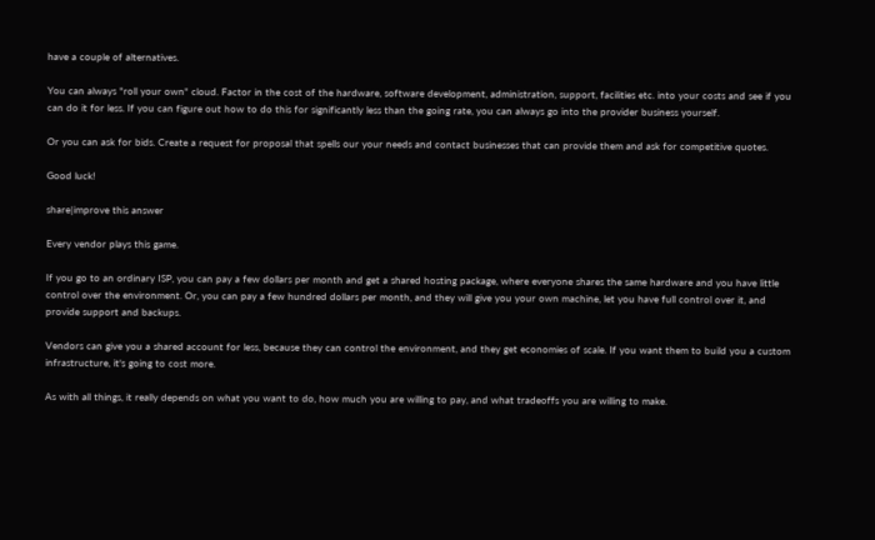have a couple of alternatives.

You can always "roll your own" cloud. Factor in the cost of the hardware, software development, administration, support, facilities etc. into your costs and see if you can do it for less. If you can figure out how to do this for significantly less than the going rate, you can always go into the provider business yourself.

Or you can ask for bids. Create a request for proposal that spells our your needs and contact businesses that can provide them and ask for competitive quotes.

Good luck!

share|improve this answer

Every vendor plays this game.

If you go to an ordinary ISP, you can pay a few dollars per month and get a shared hosting package, where everyone shares the same hardware and you have little control over the environment. Or, you can pay a few hundred dollars per month, and they will give you your own machine, let you have full control over it, and provide support and backups.

Vendors can give you a shared account for less, because they can control the environment, and they get economies of scale. If you want them to build you a custom infrastructure, it's going to cost more.

As with all things, it really depends on what you want to do, how much you are willing to pay, and what tradeoffs you are willing to make.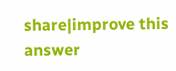share|improve this answer